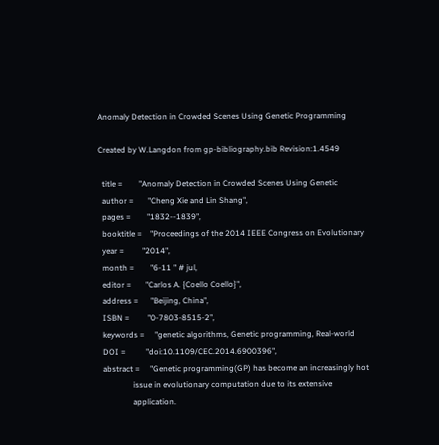Anomaly Detection in Crowded Scenes Using Genetic Programming

Created by W.Langdon from gp-bibliography.bib Revision:1.4549

  title =        "Anomaly Detection in Crowded Scenes Using Genetic
  author =       "Cheng Xie and Lin Shang",
  pages =        "1832--1839",
  booktitle =    "Proceedings of the 2014 IEEE Congress on Evolutionary
  year =         "2014",
  month =        "6-11 " # jul,
  editor =       "Carlos A. {Coello Coello}",
  address =      "Beijing, China",
  ISBN =         "0-7803-8515-2",
  keywords =     "genetic algorithms, Genetic programming, Real-world
  DOI =          "doi:10.1109/CEC.2014.6900396",
  abstract =     "Genetic programming(GP) has become an increasingly hot
                 issue in evolutionary computation due to its extensive
                 application.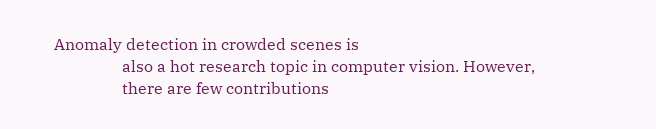Anomaly detection in crowded scenes is
                 also a hot research topic in computer vision. However,
                 there are few contributions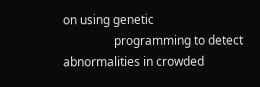on using genetic
                 programming to detect abnormalities in crowded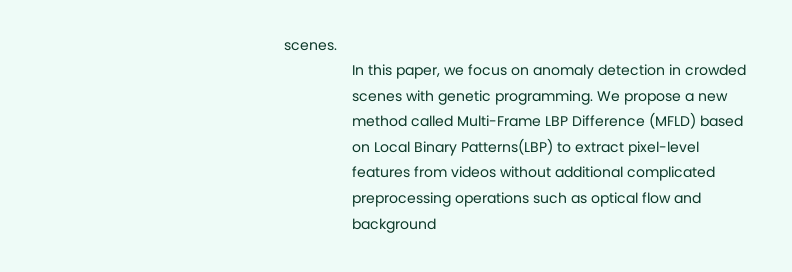scenes.
                 In this paper, we focus on anomaly detection in crowded
                 scenes with genetic programming. We propose a new
                 method called Multi-Frame LBP Difference (MFLD) based
                 on Local Binary Patterns(LBP) to extract pixel-level
                 features from videos without additional complicated
                 preprocessing operations such as optical flow and
                 background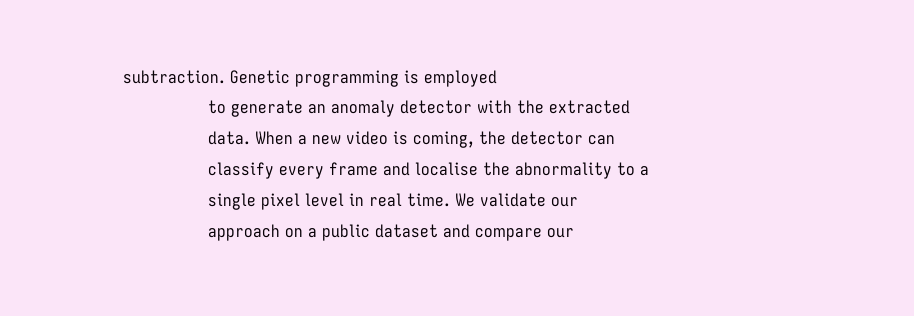subtraction. Genetic programming is employed
                 to generate an anomaly detector with the extracted
                 data. When a new video is coming, the detector can
                 classify every frame and localise the abnormality to a
                 single pixel level in real time. We validate our
                 approach on a public dataset and compare our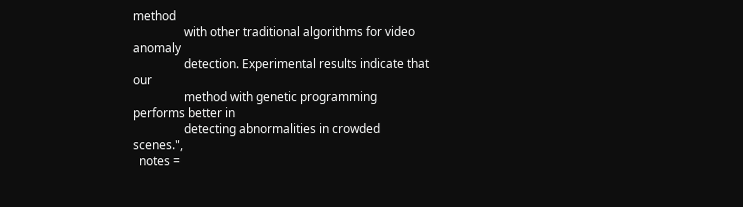method
                 with other traditional algorithms for video anomaly
                 detection. Experimental results indicate that our
                 method with genetic programming performs better in
                 detecting abnormalities in crowded scenes.",
  notes =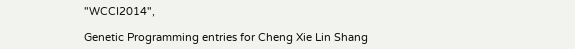"WCCI2014",

Genetic Programming entries for Cheng Xie Lin Shang